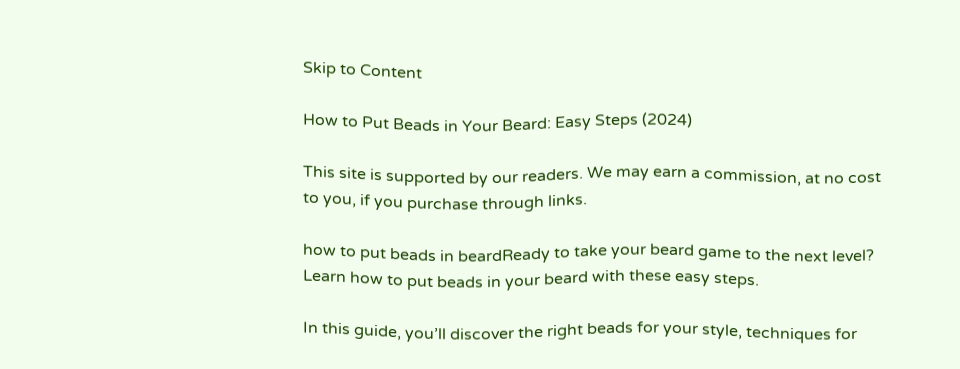Skip to Content

How to Put Beads in Your Beard: Easy Steps (2024)

This site is supported by our readers. We may earn a commission, at no cost to you, if you purchase through links.

how to put beads in beardReady to take your beard game to the next level? Learn how to put beads in your beard with these easy steps.

In this guide, you’ll discover the right beads for your style, techniques for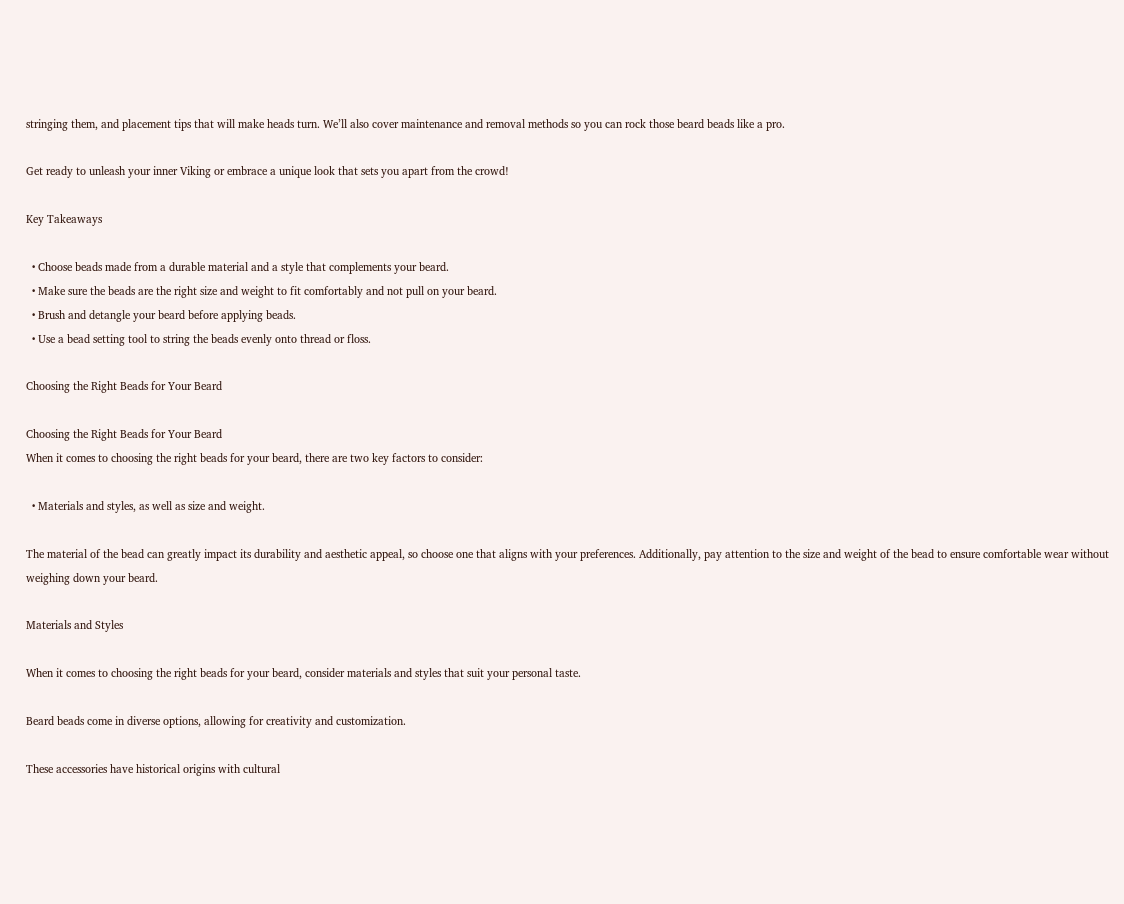stringing them, and placement tips that will make heads turn. We’ll also cover maintenance and removal methods so you can rock those beard beads like a pro.

Get ready to unleash your inner Viking or embrace a unique look that sets you apart from the crowd!

Key Takeaways

  • Choose beads made from a durable material and a style that complements your beard.
  • Make sure the beads are the right size and weight to fit comfortably and not pull on your beard.
  • Brush and detangle your beard before applying beads.
  • Use a bead setting tool to string the beads evenly onto thread or floss.

Choosing the Right Beads for Your Beard

Choosing the Right Beads for Your Beard
When it comes to choosing the right beads for your beard, there are two key factors to consider:

  • Materials and styles, as well as size and weight.

The material of the bead can greatly impact its durability and aesthetic appeal, so choose one that aligns with your preferences. Additionally, pay attention to the size and weight of the bead to ensure comfortable wear without weighing down your beard.

Materials and Styles

When it comes to choosing the right beads for your beard, consider materials and styles that suit your personal taste.

Beard beads come in diverse options, allowing for creativity and customization.

These accessories have historical origins with cultural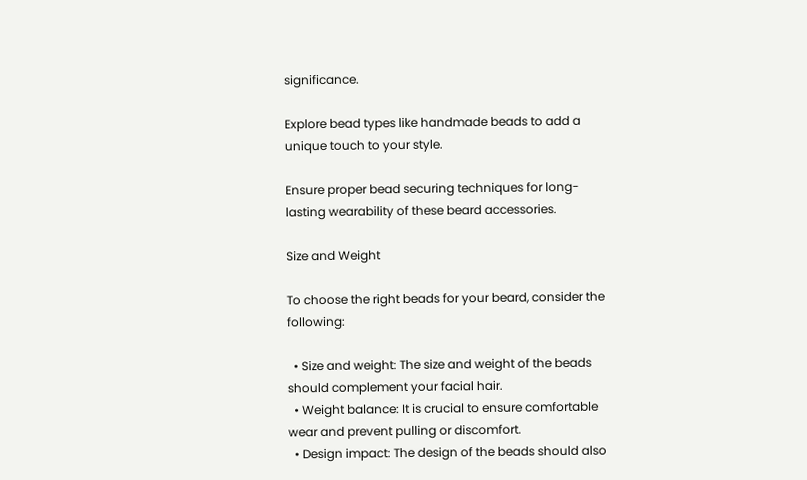significance.

Explore bead types like handmade beads to add a unique touch to your style.

Ensure proper bead securing techniques for long-lasting wearability of these beard accessories.

Size and Weight

To choose the right beads for your beard, consider the following:

  • Size and weight: The size and weight of the beads should complement your facial hair.
  • Weight balance: It is crucial to ensure comfortable wear and prevent pulling or discomfort.
  • Design impact: The design of the beads should also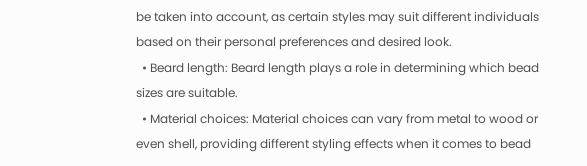be taken into account, as certain styles may suit different individuals based on their personal preferences and desired look.
  • Beard length: Beard length plays a role in determining which bead sizes are suitable.
  • Material choices: Material choices can vary from metal to wood or even shell, providing different styling effects when it comes to bead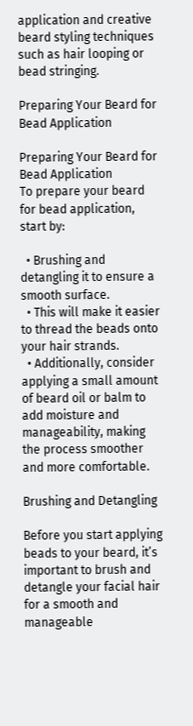application and creative beard styling techniques such as hair looping or bead stringing.

Preparing Your Beard for Bead Application

Preparing Your Beard for Bead Application
To prepare your beard for bead application, start by:

  • Brushing and detangling it to ensure a smooth surface.
  • This will make it easier to thread the beads onto your hair strands.
  • Additionally, consider applying a small amount of beard oil or balm to add moisture and manageability, making the process smoother and more comfortable.

Brushing and Detangling

Before you start applying beads to your beard, it’s important to brush and detangle your facial hair for a smooth and manageable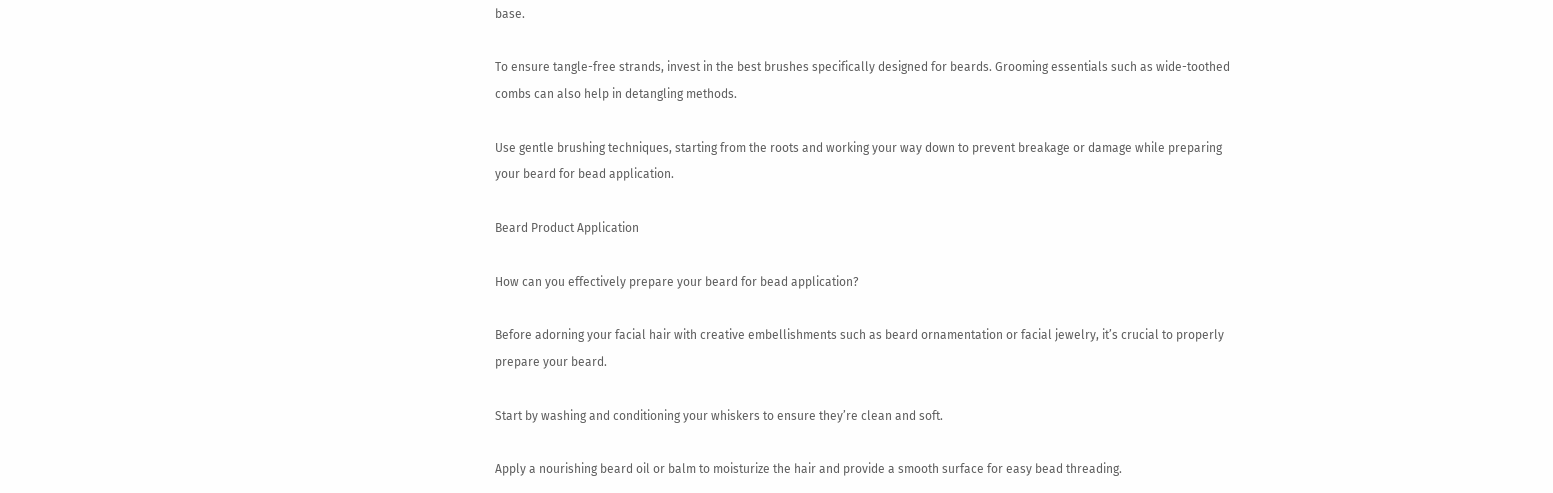base.

To ensure tangle-free strands, invest in the best brushes specifically designed for beards. Grooming essentials such as wide-toothed combs can also help in detangling methods.

Use gentle brushing techniques, starting from the roots and working your way down to prevent breakage or damage while preparing your beard for bead application.

Beard Product Application

How can you effectively prepare your beard for bead application?

Before adorning your facial hair with creative embellishments such as beard ornamentation or facial jewelry, it’s crucial to properly prepare your beard.

Start by washing and conditioning your whiskers to ensure they’re clean and soft.

Apply a nourishing beard oil or balm to moisturize the hair and provide a smooth surface for easy bead threading.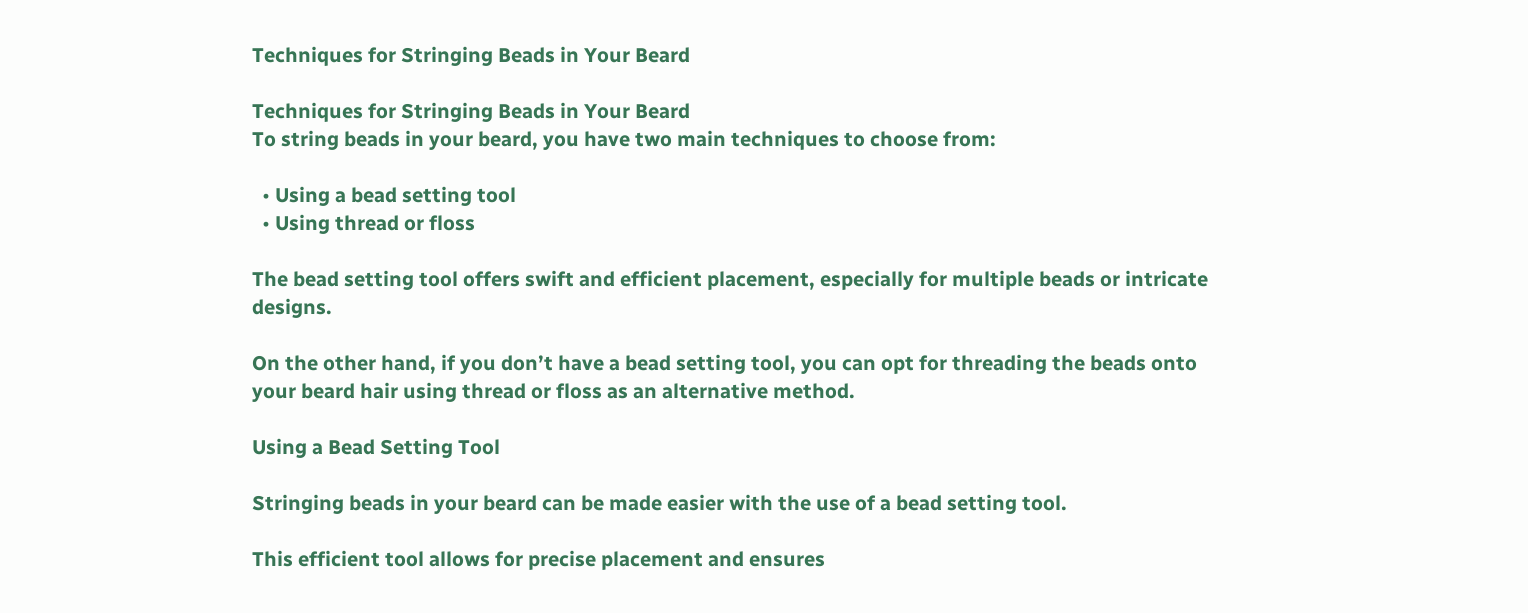Techniques for Stringing Beads in Your Beard

Techniques for Stringing Beads in Your Beard
To string beads in your beard, you have two main techniques to choose from:

  • Using a bead setting tool
  • Using thread or floss

The bead setting tool offers swift and efficient placement, especially for multiple beads or intricate designs.

On the other hand, if you don’t have a bead setting tool, you can opt for threading the beads onto your beard hair using thread or floss as an alternative method.

Using a Bead Setting Tool

Stringing beads in your beard can be made easier with the use of a bead setting tool.

This efficient tool allows for precise placement and ensures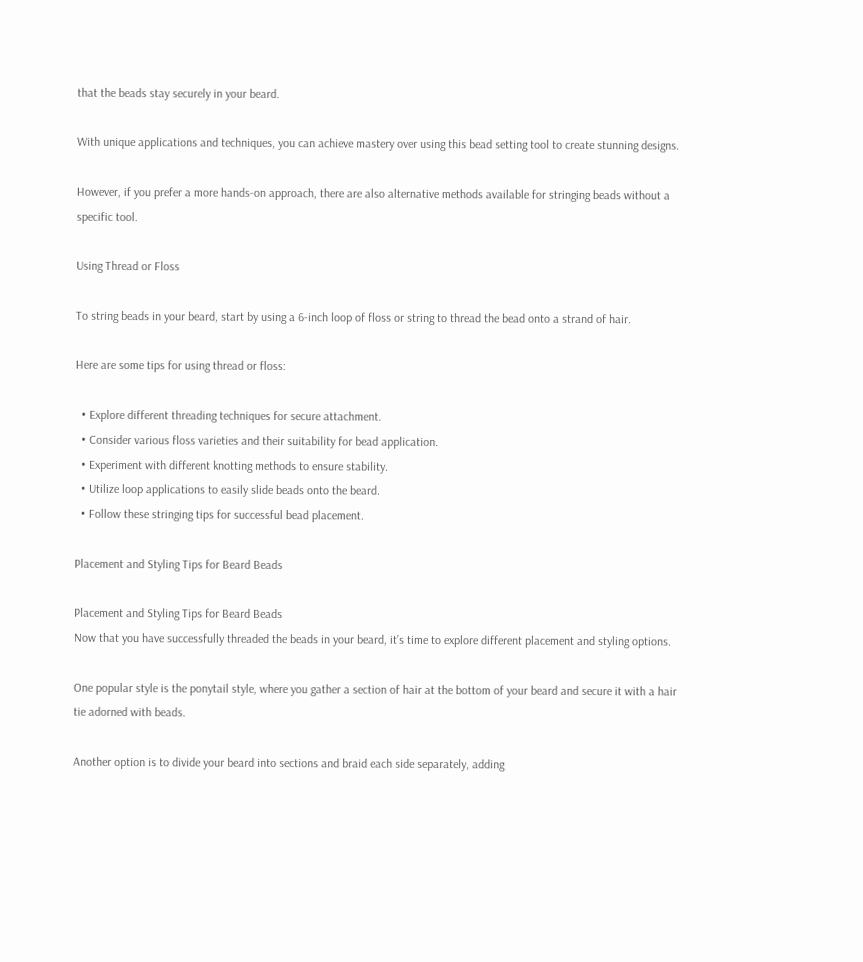that the beads stay securely in your beard.

With unique applications and techniques, you can achieve mastery over using this bead setting tool to create stunning designs.

However, if you prefer a more hands-on approach, there are also alternative methods available for stringing beads without a specific tool.

Using Thread or Floss

To string beads in your beard, start by using a 6-inch loop of floss or string to thread the bead onto a strand of hair.

Here are some tips for using thread or floss:

  • Explore different threading techniques for secure attachment.
  • Consider various floss varieties and their suitability for bead application.
  • Experiment with different knotting methods to ensure stability.
  • Utilize loop applications to easily slide beads onto the beard.
  • Follow these stringing tips for successful bead placement.

Placement and Styling Tips for Beard Beads

Placement and Styling Tips for Beard Beads
Now that you have successfully threaded the beads in your beard, it’s time to explore different placement and styling options.

One popular style is the ponytail style, where you gather a section of hair at the bottom of your beard and secure it with a hair tie adorned with beads.

Another option is to divide your beard into sections and braid each side separately, adding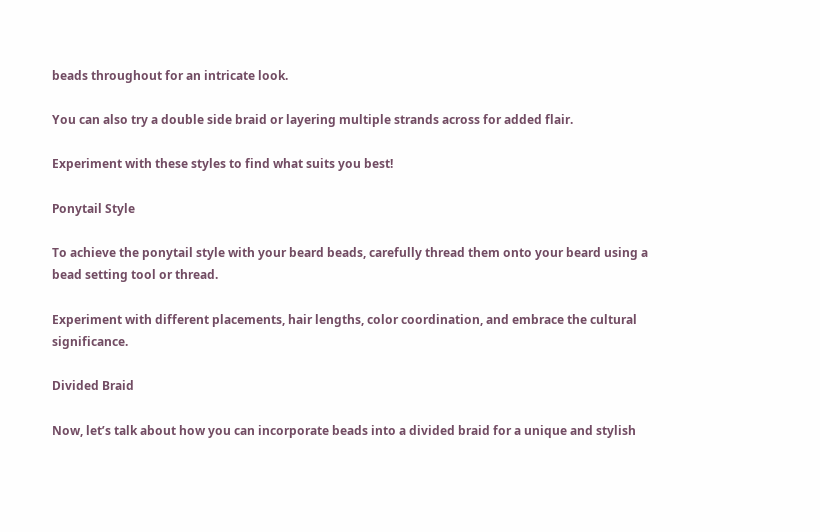beads throughout for an intricate look.

You can also try a double side braid or layering multiple strands across for added flair.

Experiment with these styles to find what suits you best!

Ponytail Style

To achieve the ponytail style with your beard beads, carefully thread them onto your beard using a bead setting tool or thread.

Experiment with different placements, hair lengths, color coordination, and embrace the cultural significance.

Divided Braid

Now, let’s talk about how you can incorporate beads into a divided braid for a unique and stylish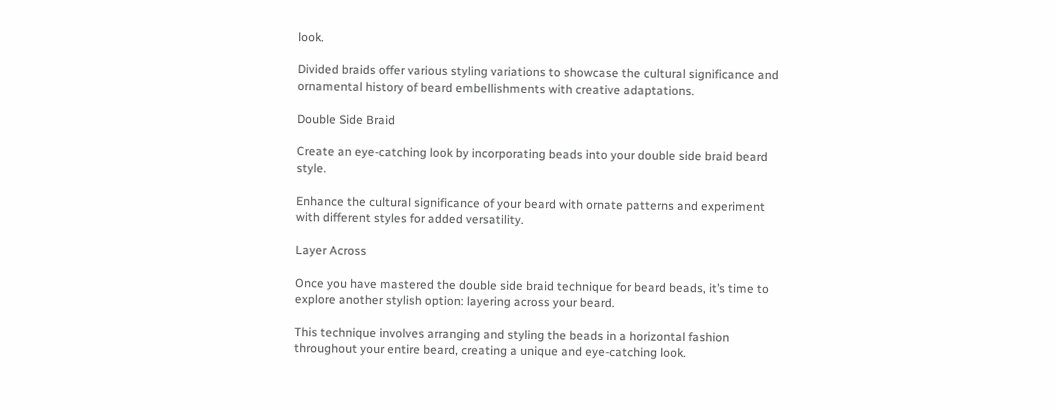look.

Divided braids offer various styling variations to showcase the cultural significance and ornamental history of beard embellishments with creative adaptations.

Double Side Braid

Create an eye-catching look by incorporating beads into your double side braid beard style.

Enhance the cultural significance of your beard with ornate patterns and experiment with different styles for added versatility.

Layer Across

Once you have mastered the double side braid technique for beard beads, it’s time to explore another stylish option: layering across your beard.

This technique involves arranging and styling the beads in a horizontal fashion throughout your entire beard, creating a unique and eye-catching look.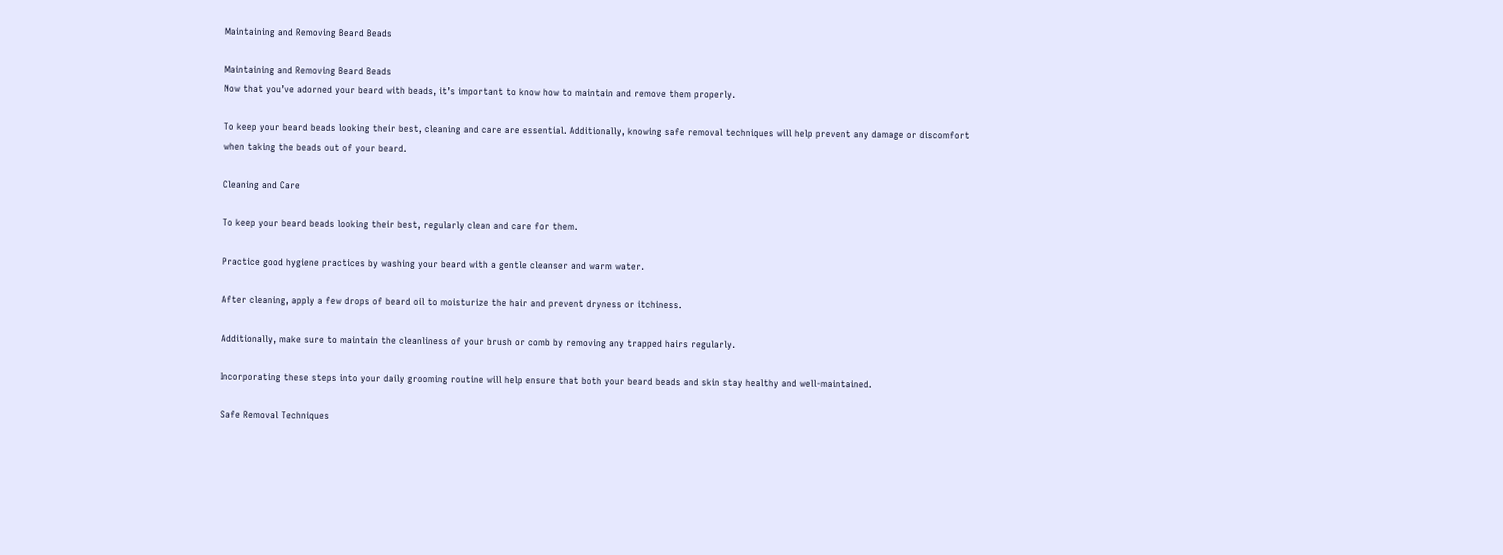Maintaining and Removing Beard Beads

Maintaining and Removing Beard Beads
Now that you’ve adorned your beard with beads, it’s important to know how to maintain and remove them properly.

To keep your beard beads looking their best, cleaning and care are essential. Additionally, knowing safe removal techniques will help prevent any damage or discomfort when taking the beads out of your beard.

Cleaning and Care

To keep your beard beads looking their best, regularly clean and care for them.

Practice good hygiene practices by washing your beard with a gentle cleanser and warm water.

After cleaning, apply a few drops of beard oil to moisturize the hair and prevent dryness or itchiness.

Additionally, make sure to maintain the cleanliness of your brush or comb by removing any trapped hairs regularly.

Incorporating these steps into your daily grooming routine will help ensure that both your beard beads and skin stay healthy and well-maintained.

Safe Removal Techniques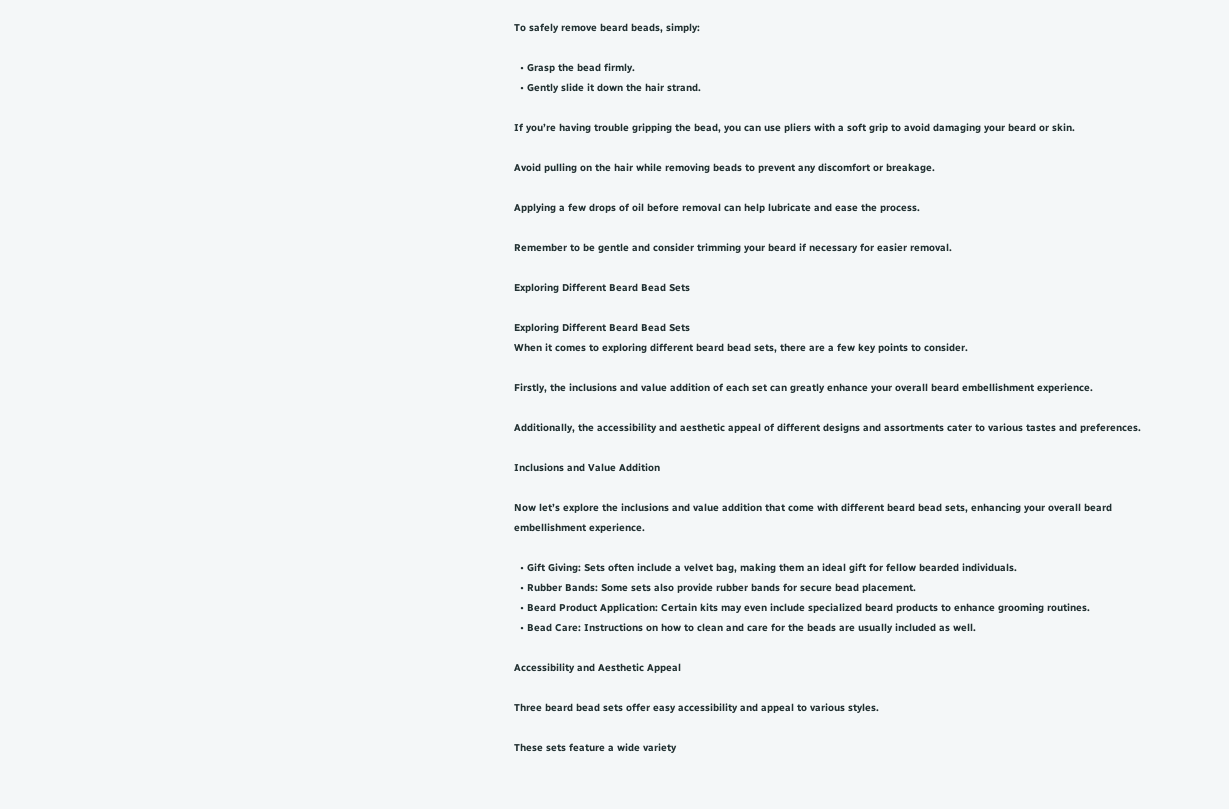To safely remove beard beads, simply:

  • Grasp the bead firmly.
  • Gently slide it down the hair strand.

If you’re having trouble gripping the bead, you can use pliers with a soft grip to avoid damaging your beard or skin.

Avoid pulling on the hair while removing beads to prevent any discomfort or breakage.

Applying a few drops of oil before removal can help lubricate and ease the process.

Remember to be gentle and consider trimming your beard if necessary for easier removal.

Exploring Different Beard Bead Sets

Exploring Different Beard Bead Sets
When it comes to exploring different beard bead sets, there are a few key points to consider.

Firstly, the inclusions and value addition of each set can greatly enhance your overall beard embellishment experience.

Additionally, the accessibility and aesthetic appeal of different designs and assortments cater to various tastes and preferences.

Inclusions and Value Addition

Now let’s explore the inclusions and value addition that come with different beard bead sets, enhancing your overall beard embellishment experience.

  • Gift Giving: Sets often include a velvet bag, making them an ideal gift for fellow bearded individuals.
  • Rubber Bands: Some sets also provide rubber bands for secure bead placement.
  • Beard Product Application: Certain kits may even include specialized beard products to enhance grooming routines.
  • Bead Care: Instructions on how to clean and care for the beads are usually included as well.

Accessibility and Aesthetic Appeal

Three beard bead sets offer easy accessibility and appeal to various styles.

These sets feature a wide variety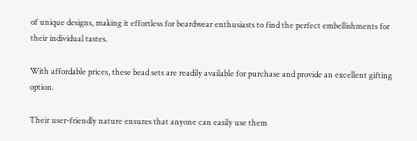of unique designs, making it effortless for beardwear enthusiasts to find the perfect embellishments for their individual tastes.

With affordable prices, these bead sets are readily available for purchase and provide an excellent gifting option.

Their user-friendly nature ensures that anyone can easily use them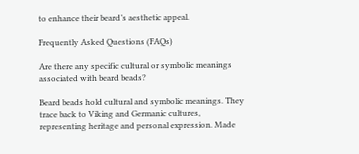to enhance their beard’s aesthetic appeal.

Frequently Asked Questions (FAQs)

Are there any specific cultural or symbolic meanings associated with beard beads?

Beard beads hold cultural and symbolic meanings. They trace back to Viking and Germanic cultures, representing heritage and personal expression. Made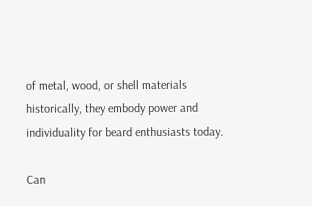of metal, wood, or shell materials historically, they embody power and individuality for beard enthusiasts today.

Can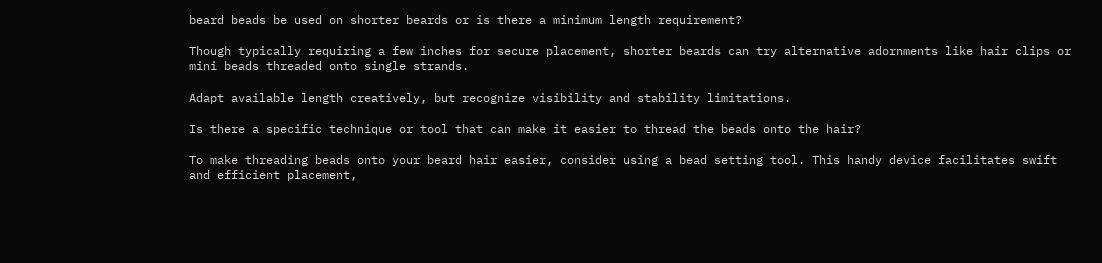beard beads be used on shorter beards or is there a minimum length requirement?

Though typically requiring a few inches for secure placement, shorter beards can try alternative adornments like hair clips or mini beads threaded onto single strands.

Adapt available length creatively, but recognize visibility and stability limitations.

Is there a specific technique or tool that can make it easier to thread the beads onto the hair?

To make threading beads onto your beard hair easier, consider using a bead setting tool. This handy device facilitates swift and efficient placement,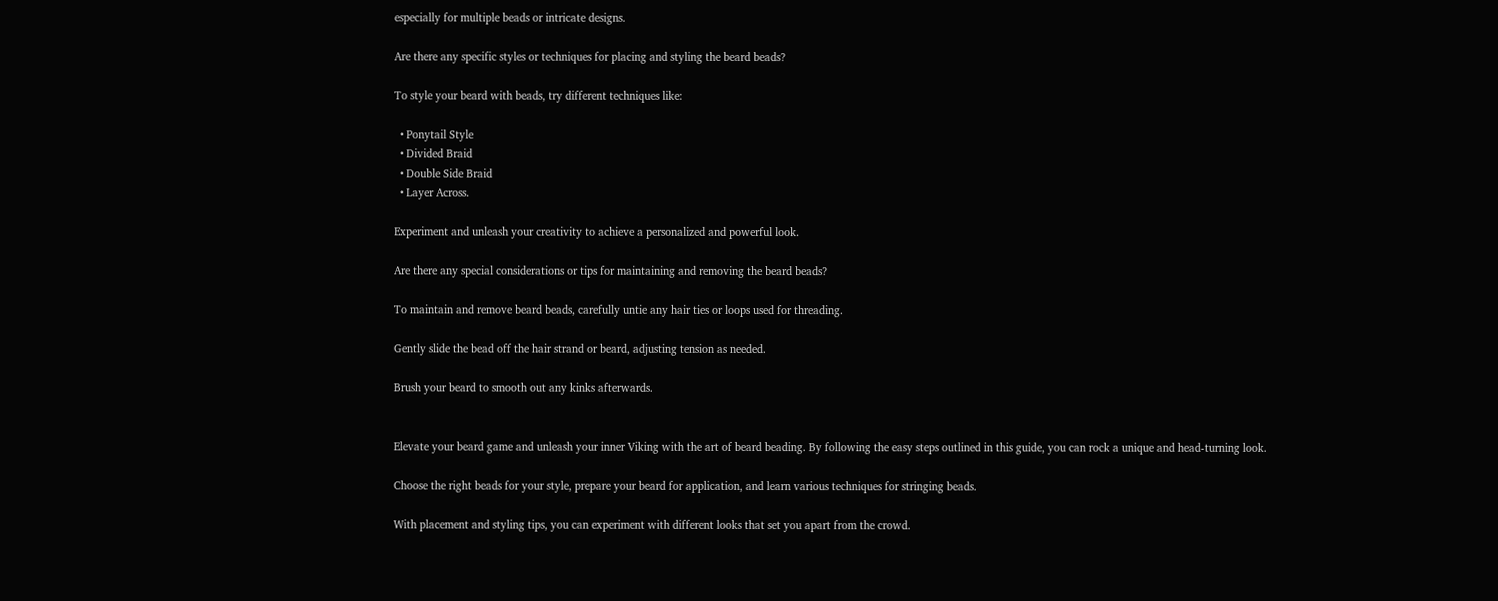especially for multiple beads or intricate designs.

Are there any specific styles or techniques for placing and styling the beard beads?

To style your beard with beads, try different techniques like:

  • Ponytail Style
  • Divided Braid
  • Double Side Braid
  • Layer Across.

Experiment and unleash your creativity to achieve a personalized and powerful look.

Are there any special considerations or tips for maintaining and removing the beard beads?

To maintain and remove beard beads, carefully untie any hair ties or loops used for threading.

Gently slide the bead off the hair strand or beard, adjusting tension as needed.

Brush your beard to smooth out any kinks afterwards.


Elevate your beard game and unleash your inner Viking with the art of beard beading. By following the easy steps outlined in this guide, you can rock a unique and head-turning look.

Choose the right beads for your style, prepare your beard for application, and learn various techniques for stringing beads.

With placement and styling tips, you can experiment with different looks that set you apart from the crowd.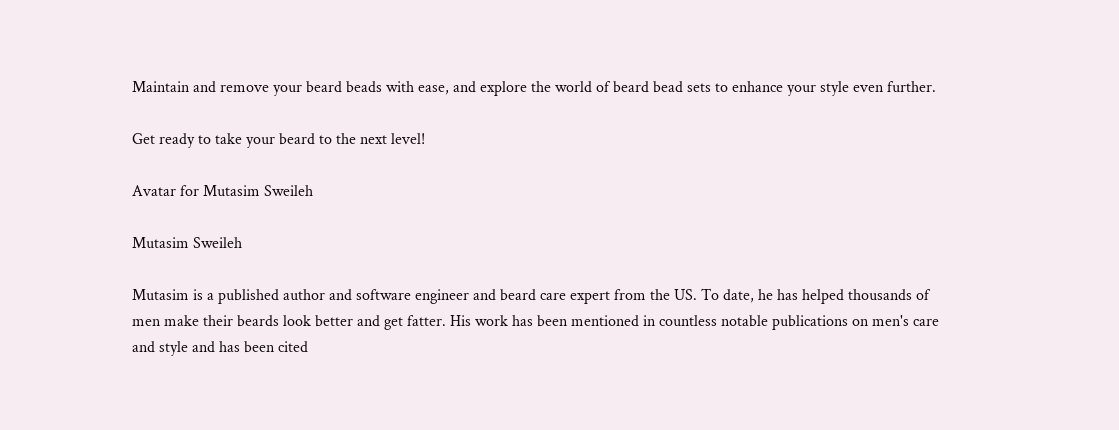Maintain and remove your beard beads with ease, and explore the world of beard bead sets to enhance your style even further.

Get ready to take your beard to the next level!

Avatar for Mutasim Sweileh

Mutasim Sweileh

Mutasim is a published author and software engineer and beard care expert from the US. To date, he has helped thousands of men make their beards look better and get fatter. His work has been mentioned in countless notable publications on men's care and style and has been cited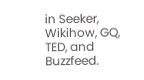in Seeker, Wikihow, GQ, TED, and Buzzfeed.